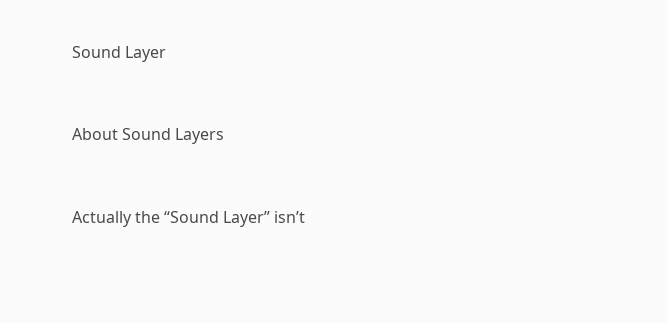Sound Layer


About Sound Layers


Actually the “Sound Layer” isn’t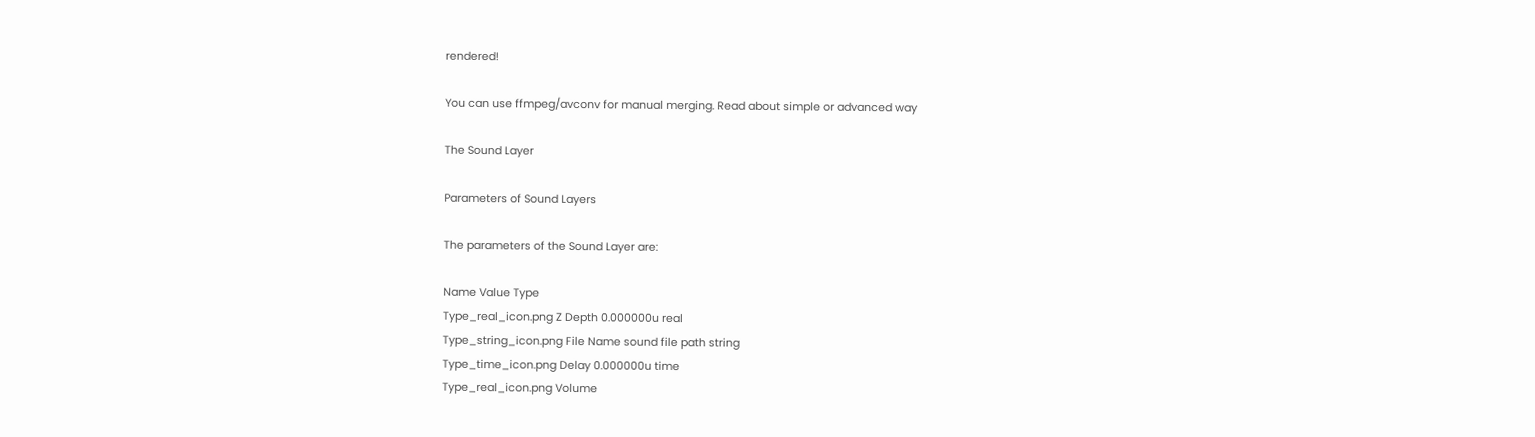rendered!

You can use ffmpeg/avconv for manual merging. Read about simple or advanced way

The Sound Layer

Parameters of Sound Layers

The parameters of the Sound Layer are:

Name Value Type
Type_real_icon.png Z Depth 0.000000u real
Type_string_icon.png File Name sound file path string
Type_time_icon.png Delay 0.000000u time
Type_real_icon.png Volume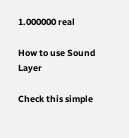1.000000 real

How to use Sound Layer

Check this simple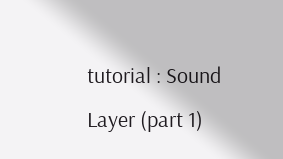tutorial : Sound Layer (part 1)